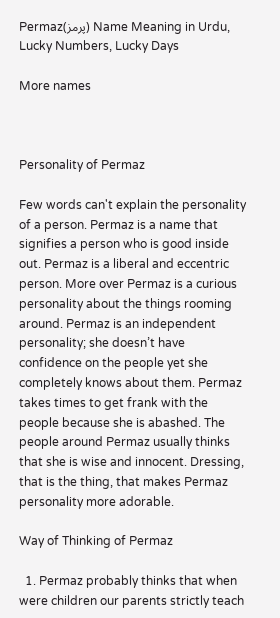Permaz(پرمز) Name Meaning in Urdu, Lucky Numbers, Lucky Days

More names



Personality of Permaz

Few words can't explain the personality of a person. Permaz is a name that signifies a person who is good inside out. Permaz is a liberal and eccentric person. More over Permaz is a curious personality about the things rooming around. Permaz is an independent personality; she doesn’t have confidence on the people yet she completely knows about them. Permaz takes times to get frank with the people because she is abashed. The people around Permaz usually thinks that she is wise and innocent. Dressing, that is the thing, that makes Permaz personality more adorable.

Way of Thinking of Permaz

  1. Permaz probably thinks that when were children our parents strictly teach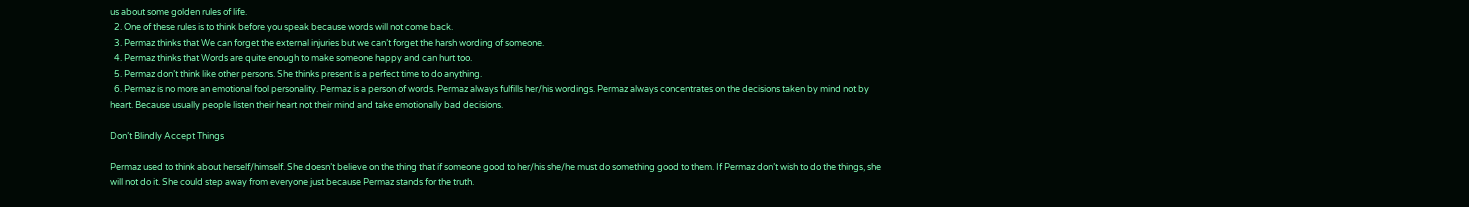us about some golden rules of life.
  2. One of these rules is to think before you speak because words will not come back.
  3. Permaz thinks that We can forget the external injuries but we can’t forget the harsh wording of someone.
  4. Permaz thinks that Words are quite enough to make someone happy and can hurt too.
  5. Permaz don’t think like other persons. She thinks present is a perfect time to do anything.
  6. Permaz is no more an emotional fool personality. Permaz is a person of words. Permaz always fulfills her/his wordings. Permaz always concentrates on the decisions taken by mind not by heart. Because usually people listen their heart not their mind and take emotionally bad decisions.

Don’t Blindly Accept Things

Permaz used to think about herself/himself. She doesn’t believe on the thing that if someone good to her/his she/he must do something good to them. If Permaz don’t wish to do the things, she will not do it. She could step away from everyone just because Permaz stands for the truth.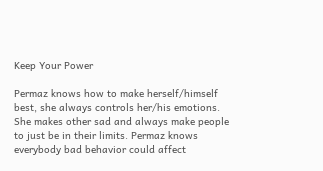Keep Your Power

Permaz knows how to make herself/himself best, she always controls her/his emotions. She makes other sad and always make people to just be in their limits. Permaz knows everybody bad behavior could affect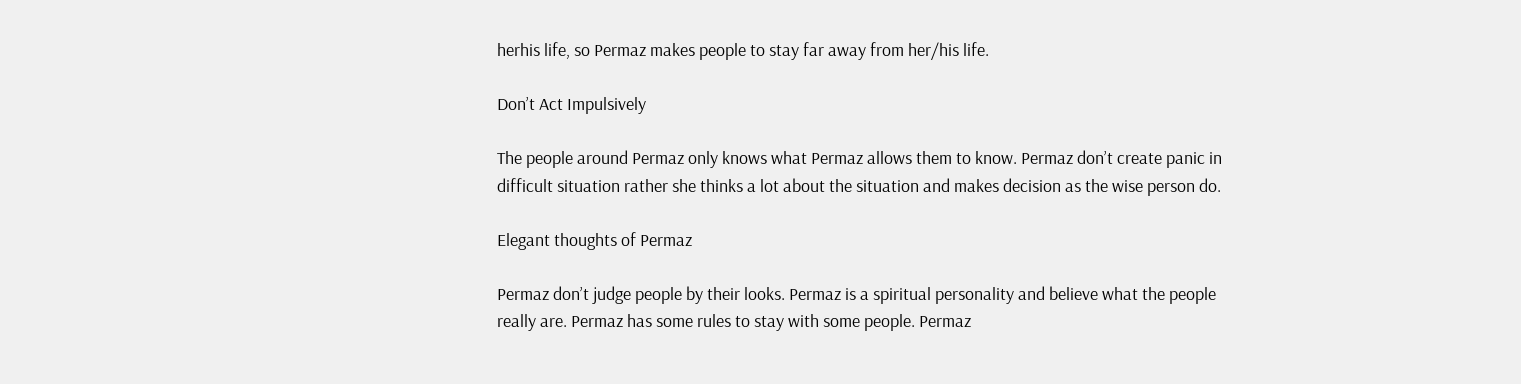herhis life, so Permaz makes people to stay far away from her/his life.

Don’t Act Impulsively

The people around Permaz only knows what Permaz allows them to know. Permaz don’t create panic in difficult situation rather she thinks a lot about the situation and makes decision as the wise person do.

Elegant thoughts of Permaz

Permaz don’t judge people by their looks. Permaz is a spiritual personality and believe what the people really are. Permaz has some rules to stay with some people. Permaz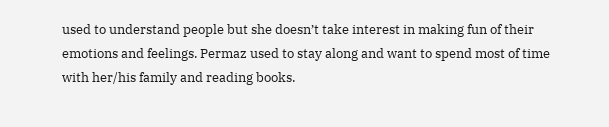used to understand people but she doesn’t take interest in making fun of their emotions and feelings. Permaz used to stay along and want to spend most of time with her/his family and reading books.